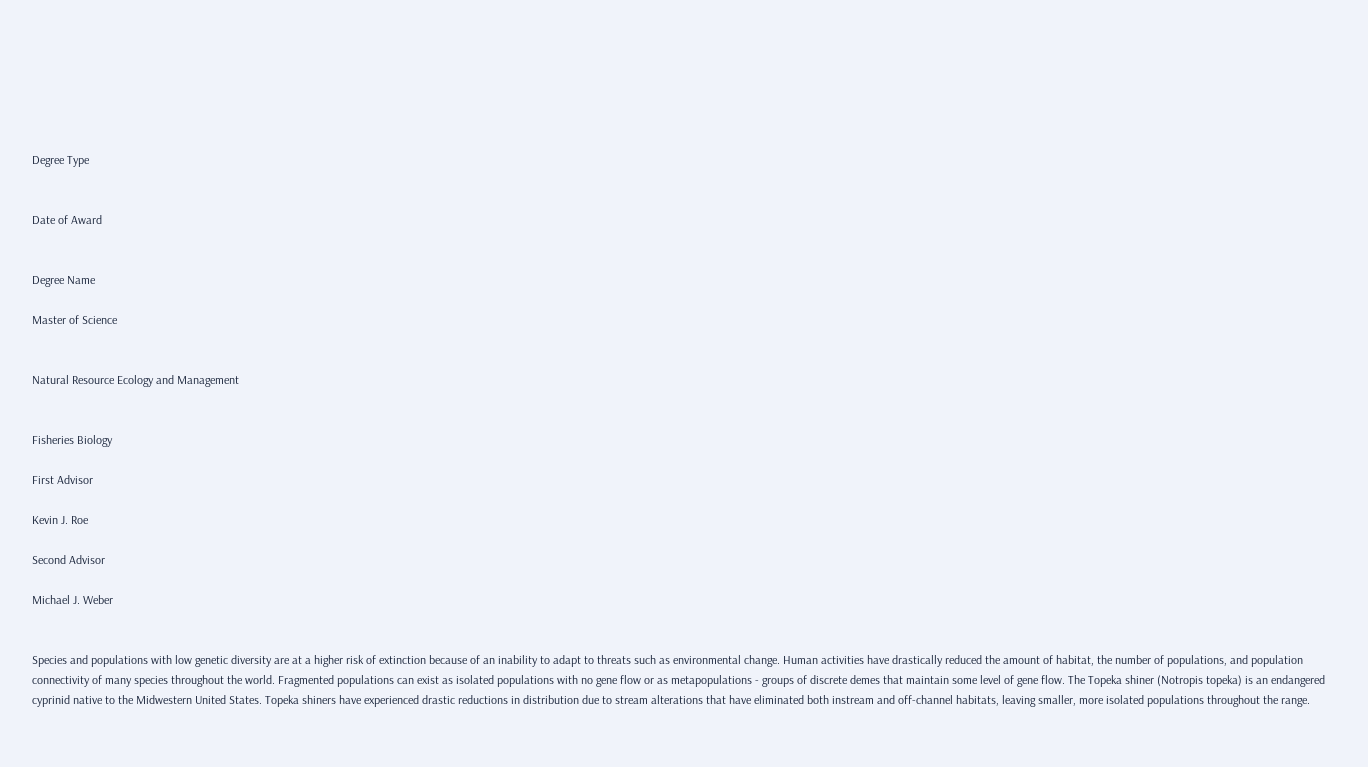Degree Type


Date of Award


Degree Name

Master of Science


Natural Resource Ecology and Management


Fisheries Biology

First Advisor

Kevin J. Roe

Second Advisor

Michael J. Weber


Species and populations with low genetic diversity are at a higher risk of extinction because of an inability to adapt to threats such as environmental change. Human activities have drastically reduced the amount of habitat, the number of populations, and population connectivity of many species throughout the world. Fragmented populations can exist as isolated populations with no gene flow or as metapopulations - groups of discrete demes that maintain some level of gene flow. The Topeka shiner (Notropis topeka) is an endangered cyprinid native to the Midwestern United States. Topeka shiners have experienced drastic reductions in distribution due to stream alterations that have eliminated both instream and off-channel habitats, leaving smaller, more isolated populations throughout the range.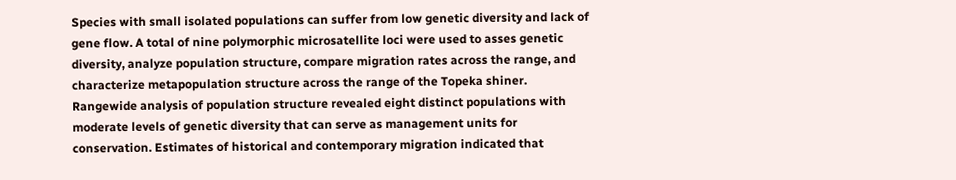Species with small isolated populations can suffer from low genetic diversity and lack of gene flow. A total of nine polymorphic microsatellite loci were used to asses genetic diversity, analyze population structure, compare migration rates across the range, and characterize metapopulation structure across the range of the Topeka shiner. Rangewide analysis of population structure revealed eight distinct populations with moderate levels of genetic diversity that can serve as management units for conservation. Estimates of historical and contemporary migration indicated that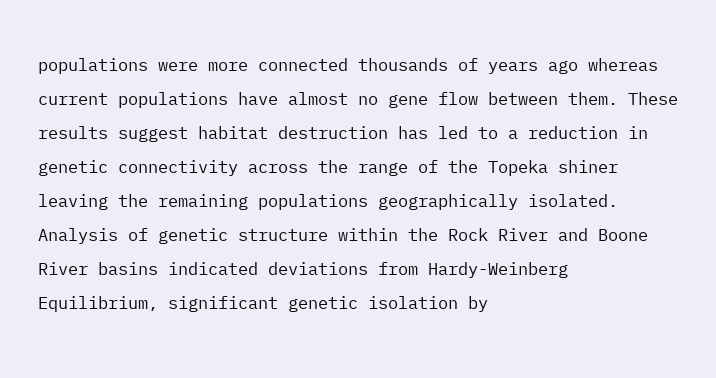populations were more connected thousands of years ago whereas current populations have almost no gene flow between them. These results suggest habitat destruction has led to a reduction in genetic connectivity across the range of the Topeka shiner leaving the remaining populations geographically isolated. Analysis of genetic structure within the Rock River and Boone River basins indicated deviations from Hardy-Weinberg Equilibrium, significant genetic isolation by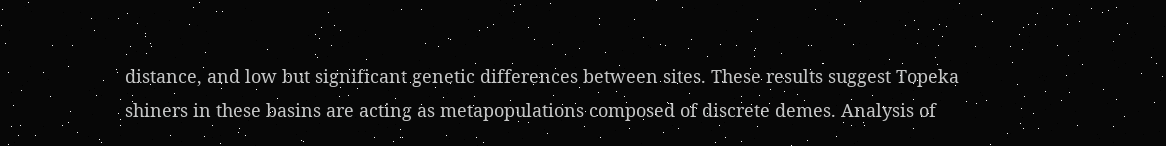distance, and low but significant genetic differences between sites. These results suggest Topeka shiners in these basins are acting as metapopulations composed of discrete demes. Analysis of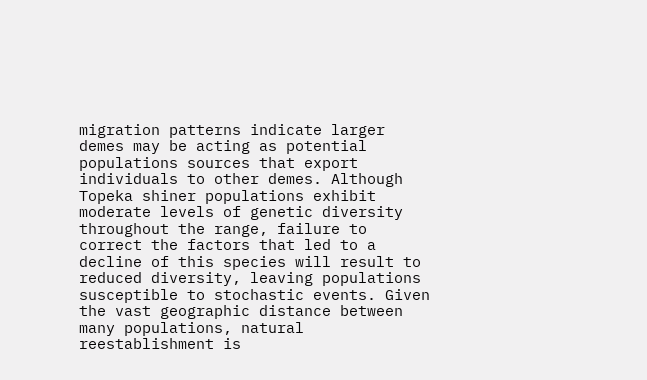migration patterns indicate larger demes may be acting as potential populations sources that export individuals to other demes. Although Topeka shiner populations exhibit moderate levels of genetic diversity throughout the range, failure to correct the factors that led to a decline of this species will result to reduced diversity, leaving populations susceptible to stochastic events. Given the vast geographic distance between many populations, natural reestablishment is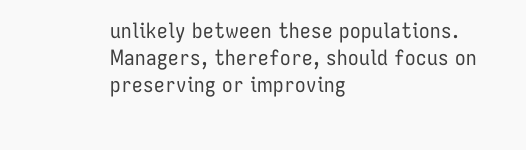unlikely between these populations. Managers, therefore, should focus on preserving or improving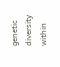genetic diversity within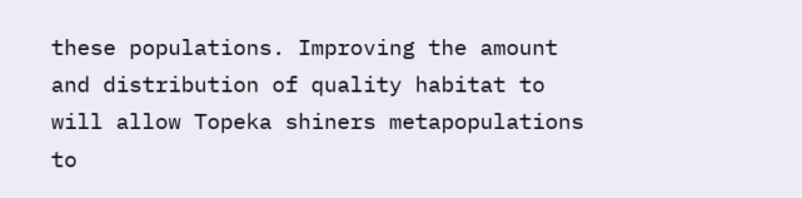these populations. Improving the amount and distribution of quality habitat to will allow Topeka shiners metapopulations to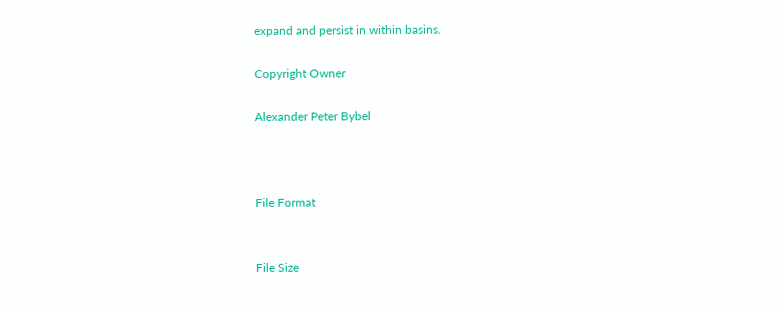expand and persist in within basins.

Copyright Owner

Alexander Peter Bybel



File Format


File Size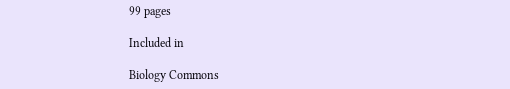99 pages

Included in

Biology Commons